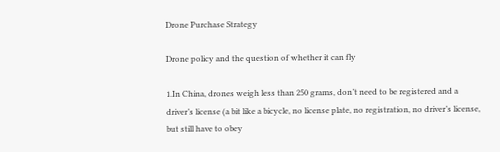Drone Purchase Strategy

Drone policy and the question of whether it can fly

1.In China, drones weigh less than 250 grams, don’t need to be registered and a driver’s license (a bit like a bicycle, no license plate, no registration, no driver’s license, but still have to obey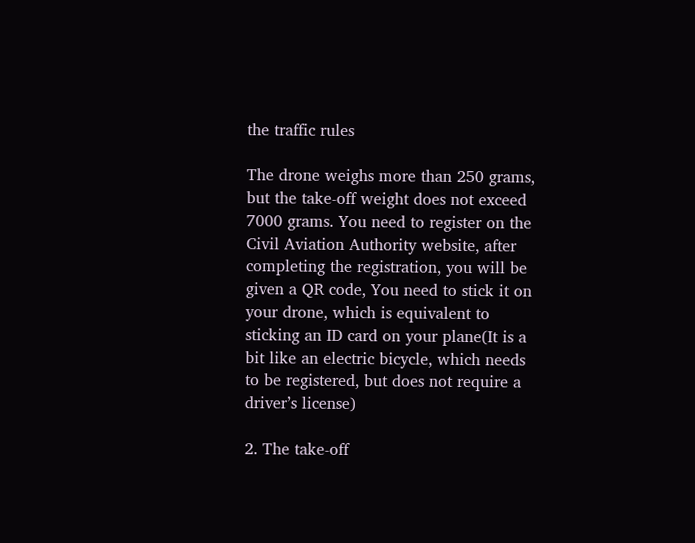the traffic rules

The drone weighs more than 250 grams, but the take-off weight does not exceed 7000 grams. You need to register on the Civil Aviation Authority website, after completing the registration, you will be given a QR code, You need to stick it on your drone, which is equivalent to sticking an ID card on your plane(It is a bit like an electric bicycle, which needs to be registered, but does not require a driver’s license)

2. The take-off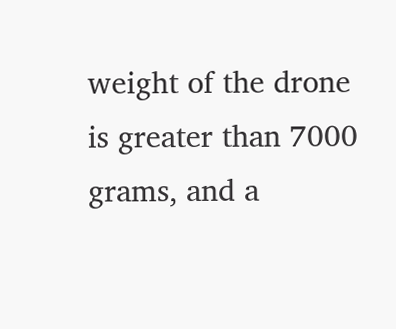weight of the drone is greater than 7000 grams, and a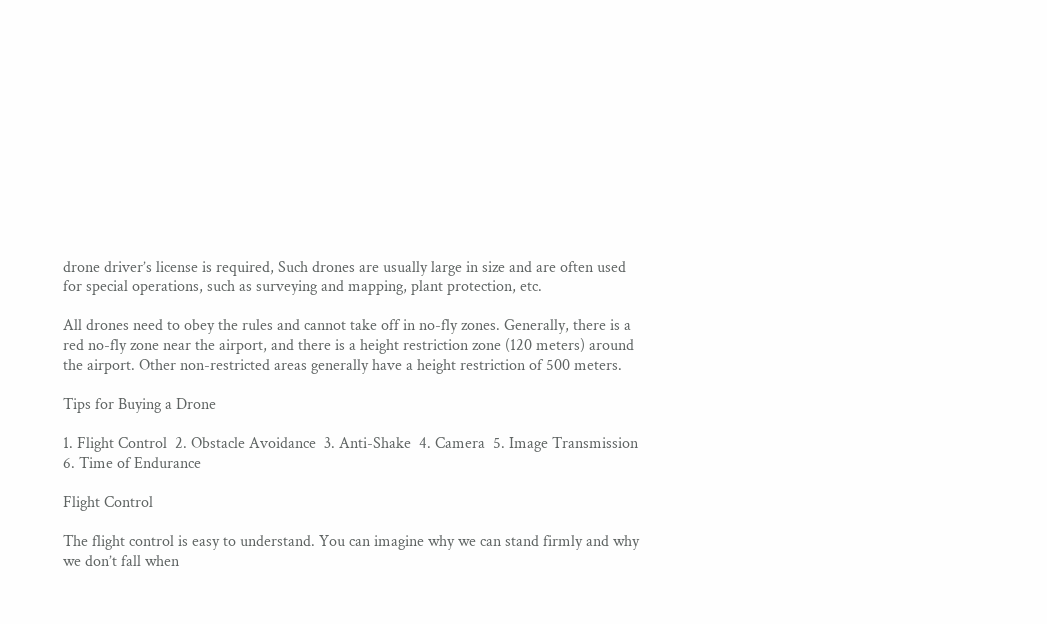drone driver’s license is required, Such drones are usually large in size and are often used for special operations, such as surveying and mapping, plant protection, etc.

All drones need to obey the rules and cannot take off in no-fly zones. Generally, there is a red no-fly zone near the airport, and there is a height restriction zone (120 meters) around the airport. Other non-restricted areas generally have a height restriction of 500 meters.

Tips for Buying a Drone

1. Flight Control  2. Obstacle Avoidance  3. Anti-Shake  4. Camera  5. Image Transmission  6. Time of Endurance

Flight Control

The flight control is easy to understand. You can imagine why we can stand firmly and why we don’t fall when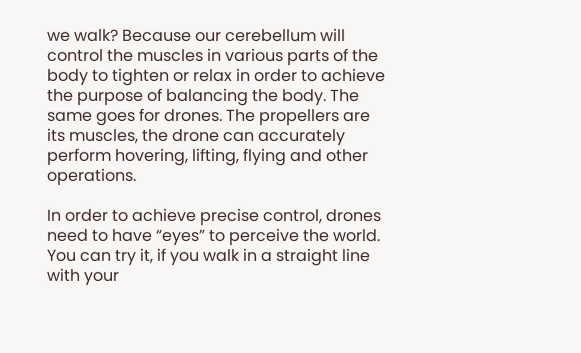we walk? Because our cerebellum will control the muscles in various parts of the body to tighten or relax in order to achieve the purpose of balancing the body. The same goes for drones. The propellers are its muscles, the drone can accurately perform hovering, lifting, flying and other operations.

In order to achieve precise control, drones need to have “eyes” to perceive the world. You can try it, if you walk in a straight line with your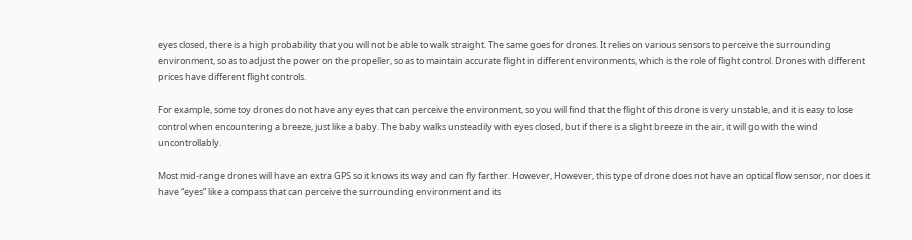eyes closed, there is a high probability that you will not be able to walk straight. The same goes for drones. It relies on various sensors to perceive the surrounding environment, so as to adjust the power on the propeller, so as to maintain accurate flight in different environments, which is the role of flight control. Drones with different prices have different flight controls.

For example, some toy drones do not have any eyes that can perceive the environment, so you will find that the flight of this drone is very unstable, and it is easy to lose control when encountering a breeze, just like a baby. The baby walks unsteadily with eyes closed, but if there is a slight breeze in the air, it will go with the wind uncontrollably.

Most mid-range drones will have an extra GPS so it knows its way and can fly farther. However, However, this type of drone does not have an optical flow sensor, nor does it have “eyes” like a compass that can perceive the surrounding environment and its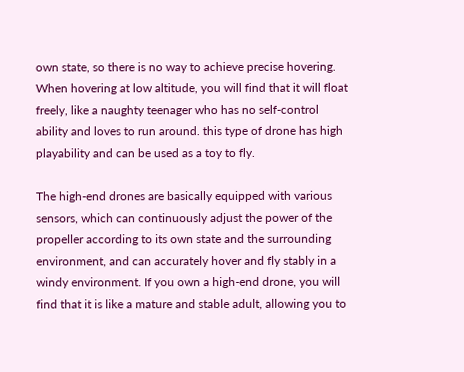own state, so there is no way to achieve precise hovering. When hovering at low altitude, you will find that it will float freely, like a naughty teenager who has no self-control ability and loves to run around. this type of drone has high playability and can be used as a toy to fly.

The high-end drones are basically equipped with various sensors, which can continuously adjust the power of the propeller according to its own state and the surrounding environment, and can accurately hover and fly stably in a windy environment. If you own a high-end drone, you will find that it is like a mature and stable adult, allowing you to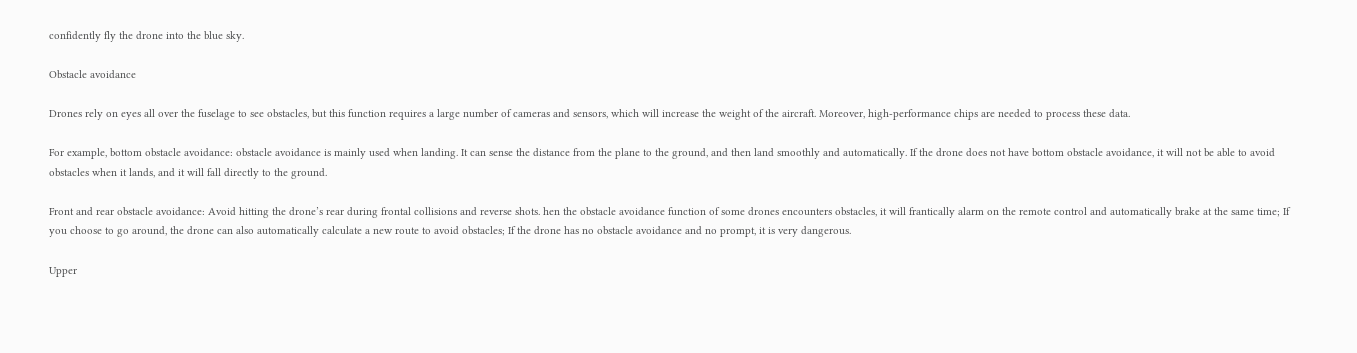confidently fly the drone into the blue sky.

Obstacle avoidance

Drones rely on eyes all over the fuselage to see obstacles, but this function requires a large number of cameras and sensors, which will increase the weight of the aircraft. Moreover, high-performance chips are needed to process these data.

For example, bottom obstacle avoidance: obstacle avoidance is mainly used when landing. It can sense the distance from the plane to the ground, and then land smoothly and automatically. If the drone does not have bottom obstacle avoidance, it will not be able to avoid obstacles when it lands, and it will fall directly to the ground.

Front and rear obstacle avoidance: Avoid hitting the drone’s rear during frontal collisions and reverse shots. hen the obstacle avoidance function of some drones encounters obstacles, it will frantically alarm on the remote control and automatically brake at the same time; If you choose to go around, the drone can also automatically calculate a new route to avoid obstacles; If the drone has no obstacle avoidance and no prompt, it is very dangerous.

Upper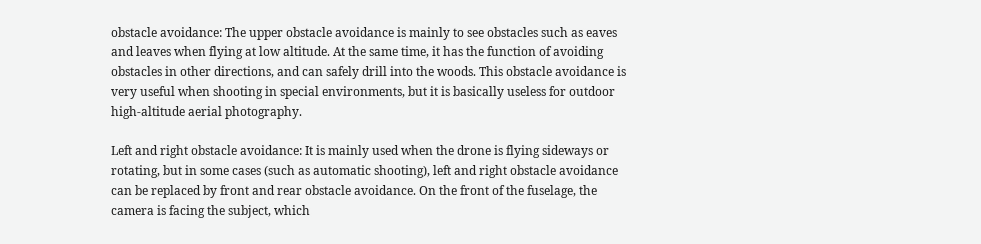obstacle avoidance: The upper obstacle avoidance is mainly to see obstacles such as eaves and leaves when flying at low altitude. At the same time, it has the function of avoiding obstacles in other directions, and can safely drill into the woods. This obstacle avoidance is very useful when shooting in special environments, but it is basically useless for outdoor high-altitude aerial photography.

Left and right obstacle avoidance: It is mainly used when the drone is flying sideways or rotating, but in some cases (such as automatic shooting), left and right obstacle avoidance can be replaced by front and rear obstacle avoidance. On the front of the fuselage, the camera is facing the subject, which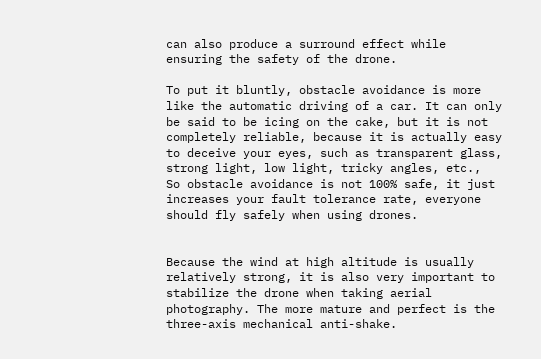can also produce a surround effect while ensuring the safety of the drone.

To put it bluntly, obstacle avoidance is more like the automatic driving of a car. It can only be said to be icing on the cake, but it is not completely reliable, because it is actually easy to deceive your eyes, such as transparent glass, strong light, low light, tricky angles, etc.,  So obstacle avoidance is not 100% safe, it just increases your fault tolerance rate, everyone should fly safely when using drones.


Because the wind at high altitude is usually relatively strong, it is also very important to stabilize the drone when taking aerial photography. The more mature and perfect is the three-axis mechanical anti-shake.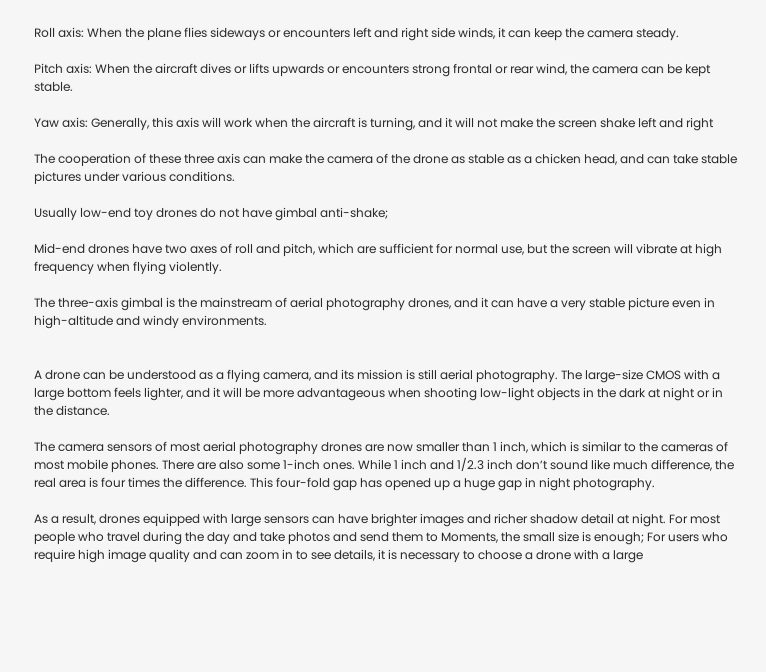Roll axis: When the plane flies sideways or encounters left and right side winds, it can keep the camera steady.

Pitch axis: When the aircraft dives or lifts upwards or encounters strong frontal or rear wind, the camera can be kept stable.

Yaw axis: Generally, this axis will work when the aircraft is turning, and it will not make the screen shake left and right

The cooperation of these three axis can make the camera of the drone as stable as a chicken head, and can take stable pictures under various conditions.

Usually low-end toy drones do not have gimbal anti-shake;

Mid-end drones have two axes of roll and pitch, which are sufficient for normal use, but the screen will vibrate at high frequency when flying violently.

The three-axis gimbal is the mainstream of aerial photography drones, and it can have a very stable picture even in high-altitude and windy environments.


A drone can be understood as a flying camera, and its mission is still aerial photography. The large-size CMOS with a large bottom feels lighter, and it will be more advantageous when shooting low-light objects in the dark at night or in the distance.

The camera sensors of most aerial photography drones are now smaller than 1 inch, which is similar to the cameras of most mobile phones. There are also some 1-inch ones. While 1 inch and 1/2.3 inch don’t sound like much difference, the real area is four times the difference. This four-fold gap has opened up a huge gap in night photography.

As a result, drones equipped with large sensors can have brighter images and richer shadow detail at night. For most people who travel during the day and take photos and send them to Moments, the small size is enough; For users who require high image quality and can zoom in to see details, it is necessary to choose a drone with a large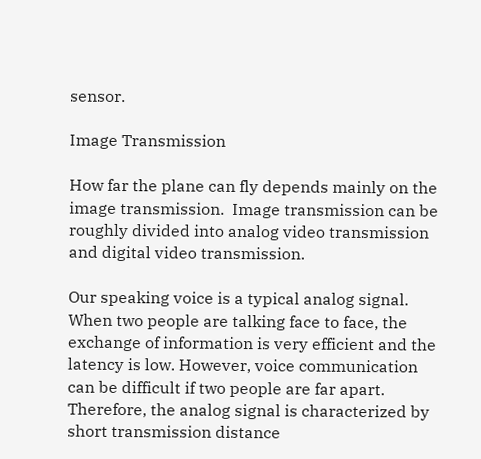sensor.

Image Transmission

How far the plane can fly depends mainly on the image transmission.  Image transmission can be roughly divided into analog video transmission and digital video transmission.

Our speaking voice is a typical analog signal. When two people are talking face to face, the exchange of information is very efficient and the latency is low. However, voice communication can be difficult if two people are far apart. Therefore, the analog signal is characterized by short transmission distance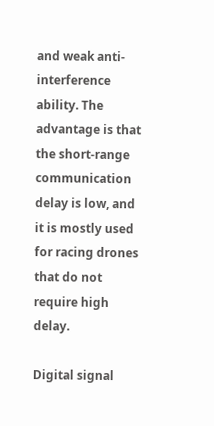and weak anti-interference ability. The advantage is that the short-range communication delay is low, and it is mostly used for racing drones that do not require high delay.

Digital signal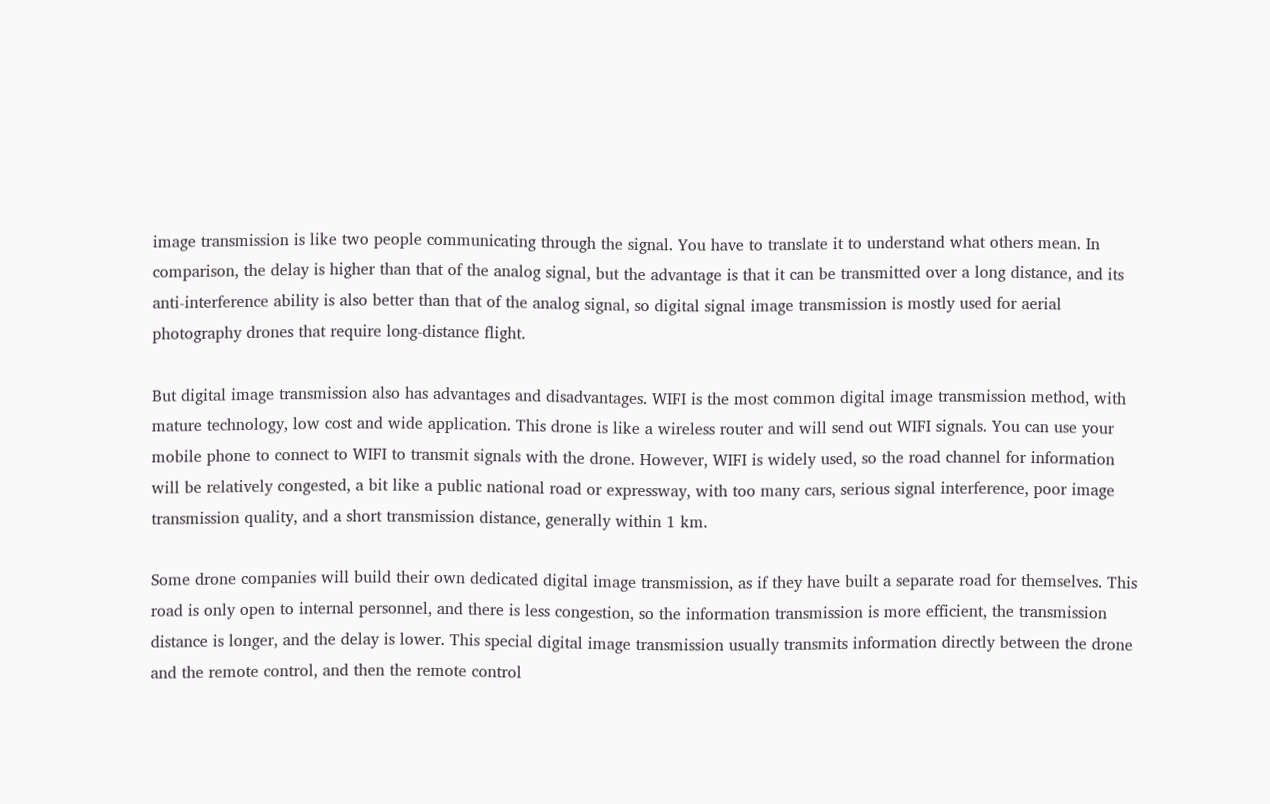image transmission is like two people communicating through the signal. You have to translate it to understand what others mean. In comparison, the delay is higher than that of the analog signal, but the advantage is that it can be transmitted over a long distance, and its anti-interference ability is also better than that of the analog signal, so digital signal image transmission is mostly used for aerial photography drones that require long-distance flight.

But digital image transmission also has advantages and disadvantages. WIFI is the most common digital image transmission method, with mature technology, low cost and wide application. This drone is like a wireless router and will send out WIFI signals. You can use your mobile phone to connect to WIFI to transmit signals with the drone. However, WIFI is widely used, so the road channel for information will be relatively congested, a bit like a public national road or expressway, with too many cars, serious signal interference, poor image transmission quality, and a short transmission distance, generally within 1 km.

Some drone companies will build their own dedicated digital image transmission, as if they have built a separate road for themselves. This road is only open to internal personnel, and there is less congestion, so the information transmission is more efficient, the transmission distance is longer, and the delay is lower. This special digital image transmission usually transmits information directly between the drone and the remote control, and then the remote control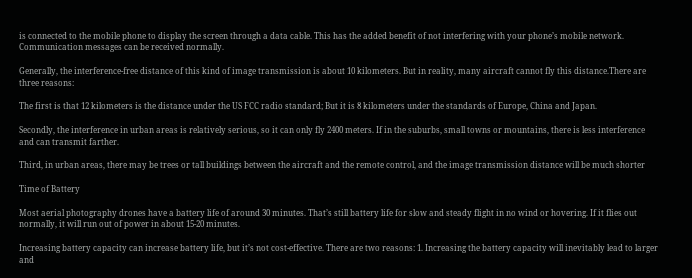is connected to the mobile phone to display the screen through a data cable. This has the added benefit of not interfering with your phone’s mobile network. Communication messages can be received normally.

Generally, the interference-free distance of this kind of image transmission is about 10 kilometers. But in reality, many aircraft cannot fly this distance.There are three reasons:

The first is that 12 kilometers is the distance under the US FCC radio standard; But it is 8 kilometers under the standards of Europe, China and Japan.

Secondly, the interference in urban areas is relatively serious, so it can only fly 2400 meters. If in the suburbs, small towns or mountains, there is less interference and can transmit farther.

Third, in urban areas, there may be trees or tall buildings between the aircraft and the remote control, and the image transmission distance will be much shorter

Time of Battery

Most aerial photography drones have a battery life of around 30 minutes. That’s still battery life for slow and steady flight in no wind or hovering. If it flies out normally, it will run out of power in about 15-20 minutes.

Increasing battery capacity can increase battery life, but it’s not cost-effective. There are two reasons: 1. Increasing the battery capacity will inevitably lead to larger and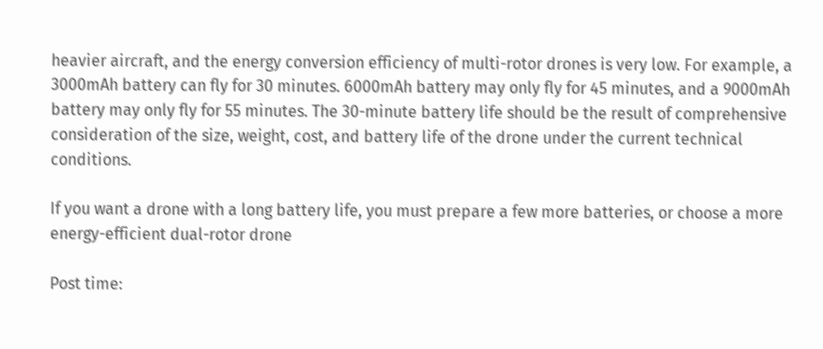heavier aircraft, and the energy conversion efficiency of multi-rotor drones is very low. For example, a 3000mAh battery can fly for 30 minutes. 6000mAh battery may only fly for 45 minutes, and a 9000mAh battery may only fly for 55 minutes. The 30-minute battery life should be the result of comprehensive consideration of the size, weight, cost, and battery life of the drone under the current technical conditions.

If you want a drone with a long battery life, you must prepare a few more batteries, or choose a more energy-efficient dual-rotor drone

Post time: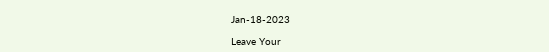Jan-18-2023

Leave Your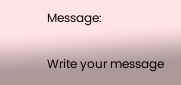Message:

Write your message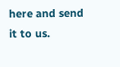here and send it to us.